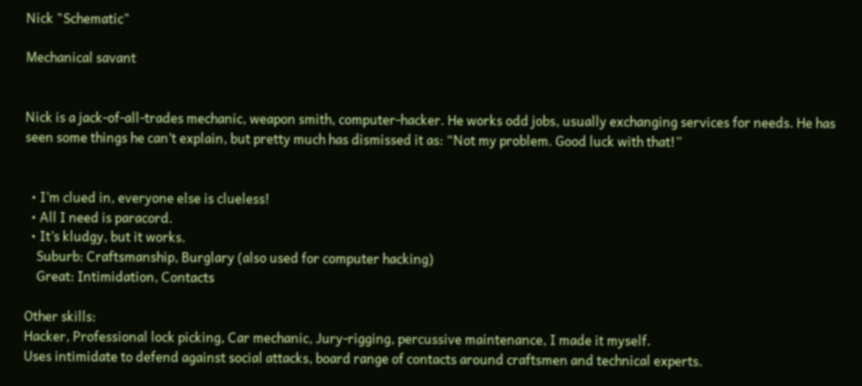Nick "Schematic"

Mechanical savant


Nick is a jack-of-all-trades mechanic, weapon smith, computer-hacker. He works odd jobs, usually exchanging services for needs. He has seen some things he can’t explain, but pretty much has dismissed it as: “Not my problem. Good luck with that!”


  • I’m clued in, everyone else is clueless!
  • All I need is paracord.
  • It’s kludgy, but it works.
    Suburb: Craftsmanship, Burglary (also used for computer hacking)
    Great: Intimidation, Contacts

Other skills:
Hacker, Professional lock picking, Car mechanic, Jury-rigging, percussive maintenance, I made it myself.
Uses intimidate to defend against social attacks, board range of contacts around craftsmen and technical experts.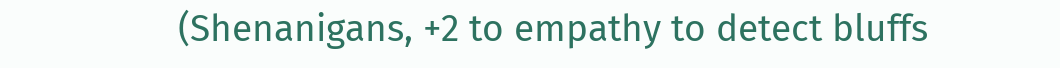(Shenanigans, +2 to empathy to detect bluffs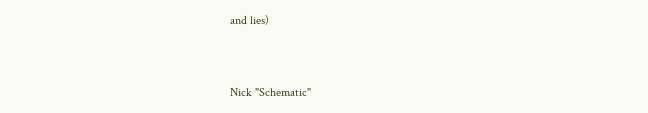and lies)


Nick "Schematic"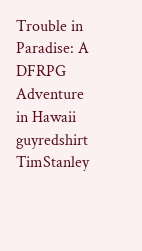Trouble in Paradise: A DFRPG Adventure in Hawaii guyredshirt TimStanley